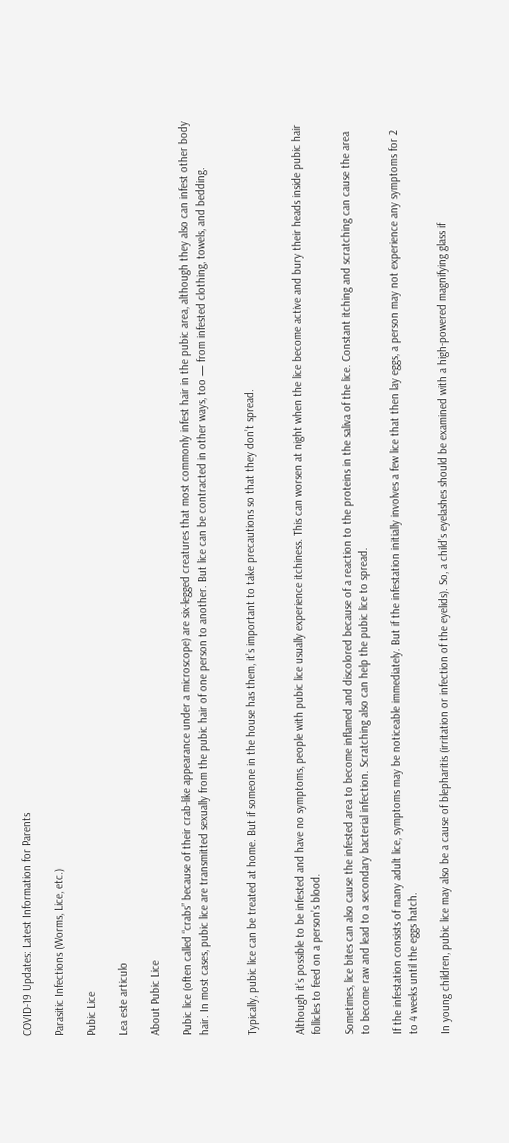COVID-19 Updates: Latest Information for Parents

Parasitic Infections (Worms, Lice, etc.)

Pubic Lice

Lea este articulo

About Pubic Lice

Pubic lice (often called “crabs” because of their crab-like appearance under a microscope) are six-legged creatures that most commonly infest hair in the pubic area, although they also can infest other body hair. In most cases, pubic lice are transmitted sexually from the pubic hair of one person to another. But lice can be contracted in other ways, too — from infested clothing, towels, and bedding.


Typically, pubic lice can be treated at home. But if someone in the house has them, it’s important to take precautions so that they don’t spread.


Although it’s possible to be infested and have no symptoms, people with pubic lice usually experience itchiness. This can worsen at night when the lice become active and bury their heads inside pubic hair follicles to feed on a person’s blood.

Sometimes, lice bites can also cause the infested area to become inflamed and discolored because of a reaction to the proteins in the saliva of the lice. Constant itching and scratching can cause the area to become raw and lead to a secondary bacterial infection. Scratching also can help the pubic lice to spread.

If the infestation consists of many adult lice, symptoms may be noticeable immediately. But if the infestation initially involves a few lice that then lay eggs, a person may not experience any symptoms for 2 to 4 weeks until the eggs hatch.

In young children, pubic lice may also be a cause of blepharitis (irritation or infection of the eyelids). So, a child’s eyelashes should be examined with a high-powered magnifying glass if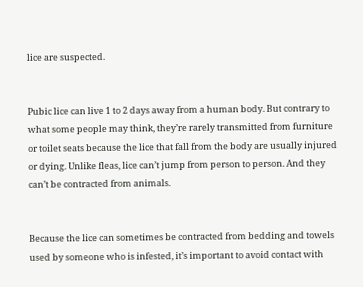lice are suspected.


Pubic lice can live 1 to 2 days away from a human body. But contrary to what some people may think, they’re rarely transmitted from furniture or toilet seats because the lice that fall from the body are usually injured or dying. Unlike fleas, lice can’t jump from person to person. And they can’t be contracted from animals.


Because the lice can sometimes be contracted from bedding and towels used by someone who is infested, it’s important to avoid contact with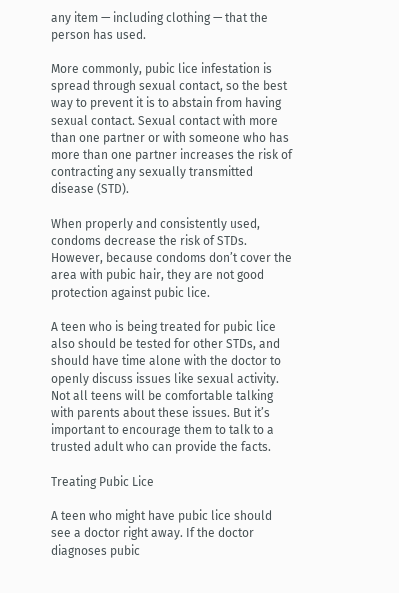any item — including clothing — that the person has used.

More commonly, pubic lice infestation is spread through sexual contact, so the best way to prevent it is to abstain from having sexual contact. Sexual contact with more than one partner or with someone who has more than one partner increases the risk of contracting any sexually transmitted disease (STD).

When properly and consistently used, condoms decrease the risk of STDs. However, because condoms don’t cover the area with pubic hair, they are not good protection against pubic lice.

A teen who is being treated for pubic lice also should be tested for other STDs, and should have time alone with the doctor to openly discuss issues like sexual activity. Not all teens will be comfortable talking with parents about these issues. But it’s important to encourage them to talk to a trusted adult who can provide the facts.

Treating Pubic Lice

A teen who might have pubic lice should see a doctor right away. If the doctor diagnoses pubic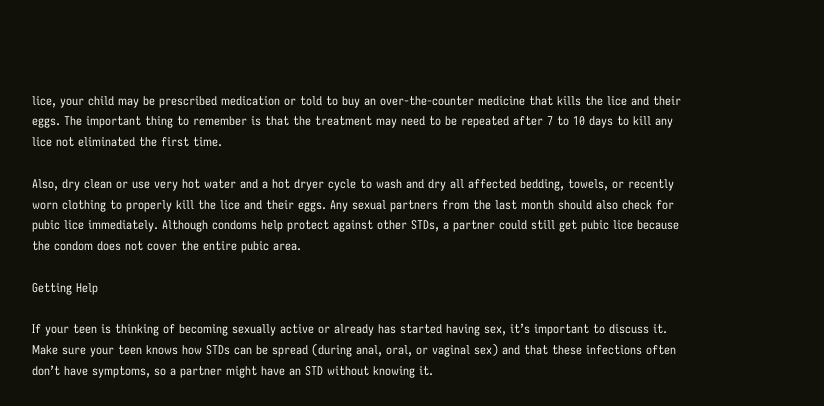lice, your child may be prescribed medication or told to buy an over-the-counter medicine that kills the lice and their eggs. The important thing to remember is that the treatment may need to be repeated after 7 to 10 days to kill any lice not eliminated the first time.

Also, dry clean or use very hot water and a hot dryer cycle to wash and dry all affected bedding, towels, or recently worn clothing to properly kill the lice and their eggs. Any sexual partners from the last month should also check for pubic lice immediately. Although condoms help protect against other STDs, a partner could still get pubic lice because the condom does not cover the entire pubic area.

Getting Help

If your teen is thinking of becoming sexually active or already has started having sex, it’s important to discuss it. Make sure your teen knows how STDs can be spread (during anal, oral, or vaginal sex) and that these infections often don’t have symptoms, so a partner might have an STD without knowing it.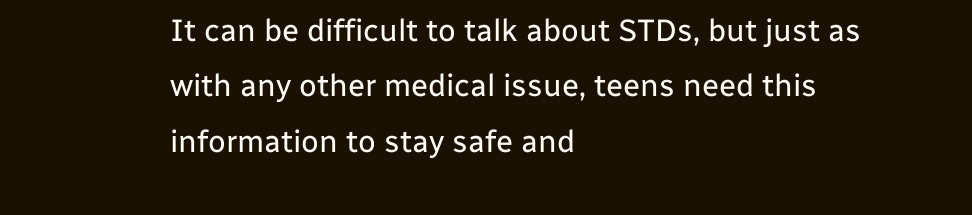It can be difficult to talk about STDs, but just as with any other medical issue, teens need this information to stay safe and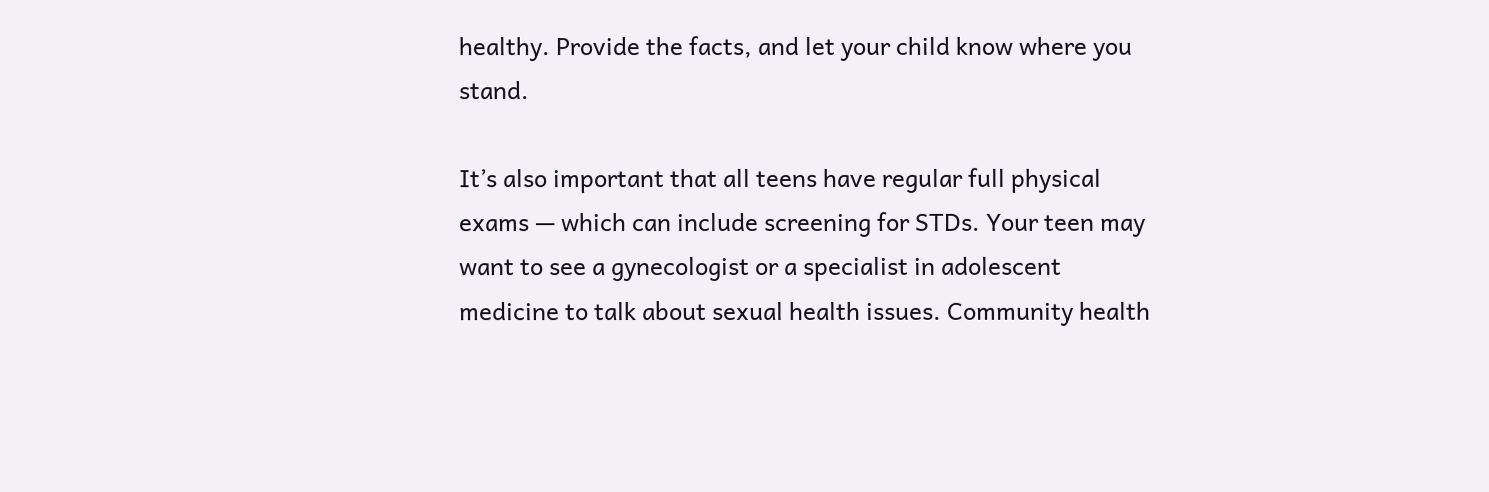healthy. Provide the facts, and let your child know where you stand.

It’s also important that all teens have regular full physical exams — which can include screening for STDs. Your teen may want to see a gynecologist or a specialist in adolescent medicine to talk about sexual health issues. Community health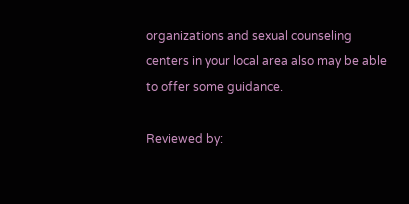organizations and sexual counseling centers in your local area also may be able to offer some guidance.

Reviewed by: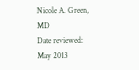Nicole A. Green, MD
Date reviewed: May 2013